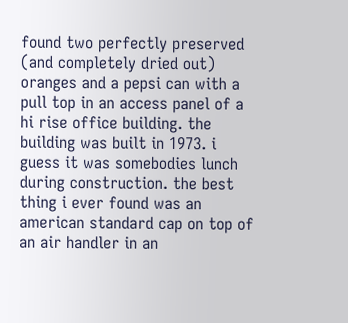found two perfectly preserved (and completely dried out) oranges and a pepsi can with a pull top in an access panel of a hi rise office building. the building was built in 1973. i guess it was somebodies lunch during construction. the best thing i ever found was an american standard cap on top of an air handler in an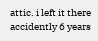attic. i left it there accidently 6 years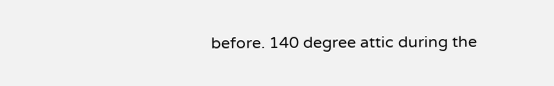before. 140 degree attic during the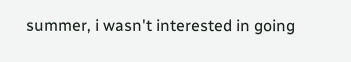summer, i wasn't interested in going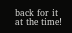back for it at the time!